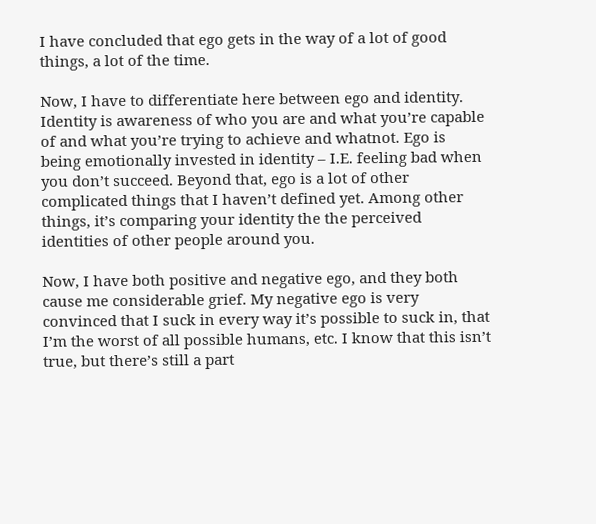I have concluded that ego gets in the way of a lot of good things, a lot of the time.

Now, I have to differentiate here between ego and identity. Identity is awareness of who you are and what you’re capable of and what you’re trying to achieve and whatnot. Ego is being emotionally invested in identity – I.E. feeling bad when you don’t succeed. Beyond that, ego is a lot of other complicated things that I haven’t defined yet. Among other things, it’s comparing your identity the the perceived identities of other people around you.

Now, I have both positive and negative ego, and they both cause me considerable grief. My negative ego is very convinced that I suck in every way it’s possible to suck in, that I’m the worst of all possible humans, etc. I know that this isn’t true, but there’s still a part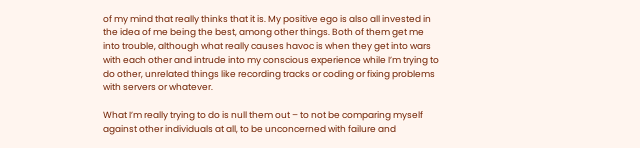of my mind that really thinks that it is. My positive ego is also all invested in the idea of me being the best, among other things. Both of them get me into trouble, although what really causes havoc is when they get into wars with each other and intrude into my conscious experience while I’m trying to do other, unrelated things like recording tracks or coding or fixing problems with servers or whatever.

What I’m really trying to do is null them out – to not be comparing myself against other individuals at all, to be unconcerned with failure and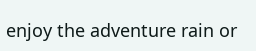enjoy the adventure rain or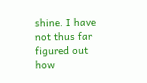shine. I have not thus far figured out how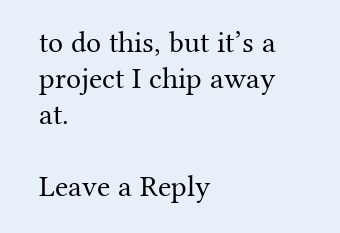to do this, but it’s a project I chip away at.

Leave a Reply